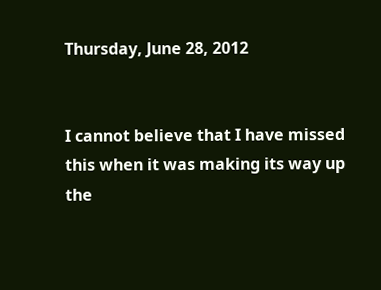Thursday, June 28, 2012


I cannot believe that I have missed this when it was making its way up the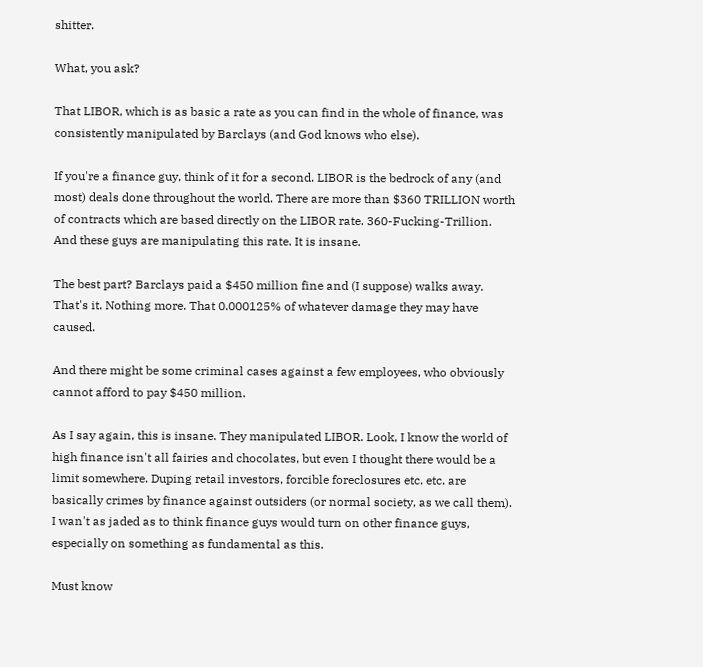shitter.

What, you ask?

That LIBOR, which is as basic a rate as you can find in the whole of finance, was consistently manipulated by Barclays (and God knows who else).

If you're a finance guy, think of it for a second. LIBOR is the bedrock of any (and most) deals done throughout the world. There are more than $360 TRILLION worth of contracts which are based directly on the LIBOR rate. 360-Fucking-Trillion. And these guys are manipulating this rate. It is insane.

The best part? Barclays paid a $450 million fine and (I suppose) walks away. That's it. Nothing more. That 0.000125% of whatever damage they may have caused.

And there might be some criminal cases against a few employees, who obviously cannot afford to pay $450 million.

As I say again, this is insane. They manipulated LIBOR. Look, I know the world of high finance isn't all fairies and chocolates, but even I thought there would be a limit somewhere. Duping retail investors, forcible foreclosures etc. etc. are basically crimes by finance against outsiders (or normal society, as we call them). I wan't as jaded as to think finance guys would turn on other finance guys, especially on something as fundamental as this.

Must know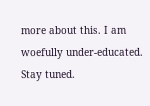more about this. I am woefully under-educated. Stay tuned.